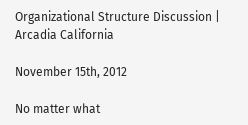Organizational Structure Discussion | Arcadia California

November 15th, 2012

No matter what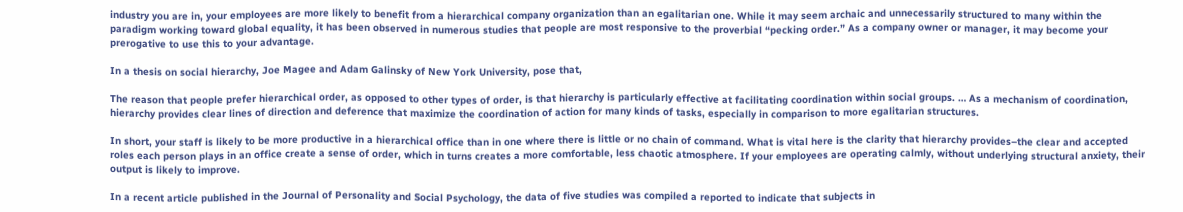industry you are in, your employees are more likely to benefit from a hierarchical company organization than an egalitarian one. While it may seem archaic and unnecessarily structured to many within the paradigm working toward global equality, it has been observed in numerous studies that people are most responsive to the proverbial “pecking order.” As a company owner or manager, it may become your prerogative to use this to your advantage.

In a thesis on social hierarchy, Joe Magee and Adam Galinsky of New York University, pose that,

The reason that people prefer hierarchical order, as opposed to other types of order, is that hierarchy is particularly effective at facilitating coordination within social groups. … As a mechanism of coordination, hierarchy provides clear lines of direction and deference that maximize the coordination of action for many kinds of tasks, especially in comparison to more egalitarian structures.

In short, your staff is likely to be more productive in a hierarchical office than in one where there is little or no chain of command. What is vital here is the clarity that hierarchy provides–the clear and accepted roles each person plays in an office create a sense of order, which in turns creates a more comfortable, less chaotic atmosphere. If your employees are operating calmly, without underlying structural anxiety, their output is likely to improve.

In a recent article published in the Journal of Personality and Social Psychology, the data of five studies was compiled a reported to indicate that subjects in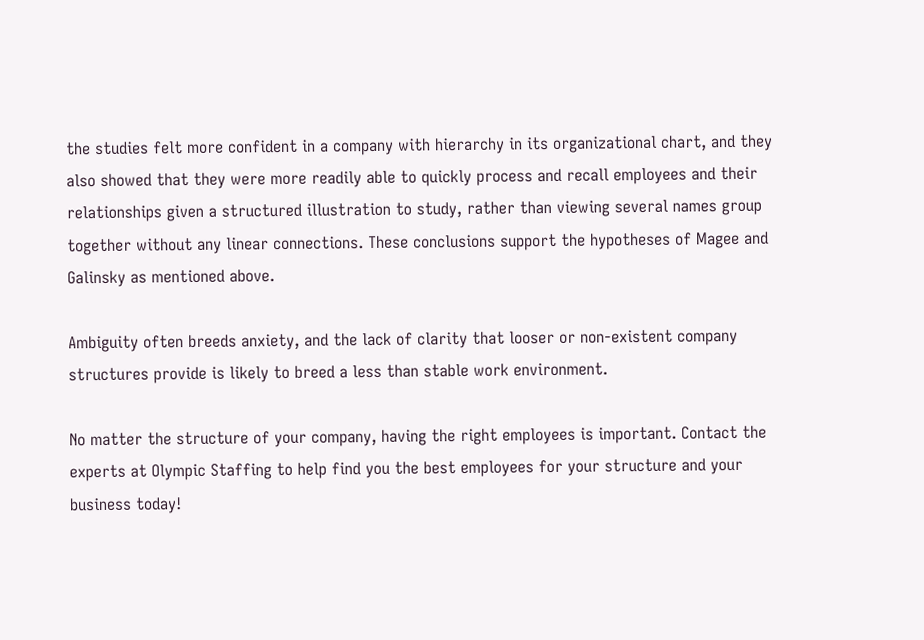the studies felt more confident in a company with hierarchy in its organizational chart, and they also showed that they were more readily able to quickly process and recall employees and their relationships given a structured illustration to study, rather than viewing several names group together without any linear connections. These conclusions support the hypotheses of Magee and Galinsky as mentioned above.

Ambiguity often breeds anxiety, and the lack of clarity that looser or non-existent company structures provide is likely to breed a less than stable work environment.

No matter the structure of your company, having the right employees is important. Contact the experts at Olympic Staffing to help find you the best employees for your structure and your business today!